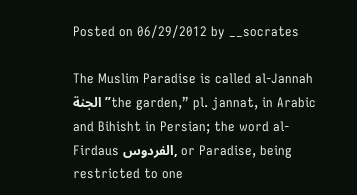Posted on 06/29/2012 by __socrates

The Muslim Paradise is called al-Jannah الجنة”the garden,” pl. jannat, in Arabic and Bihisht in Persian; the word al-Firdaus الفردوس, or Paradise, being restricted to one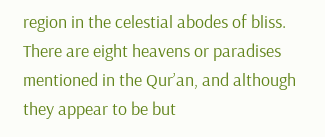region in the celestial abodes of bliss. There are eight heavens or paradises mentioned in the Qur’an, and although they appear to be but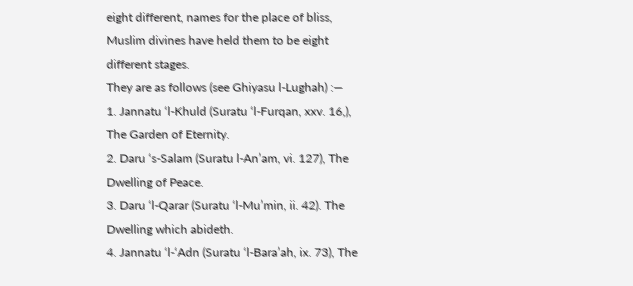eight different, names for the place of bliss, Muslim divines have held them to be eight different stages.
They are as follows (see Ghiyasu l-Lughah) :—
1. Jannatu ‘l-Khuld (Suratu ‘l-Furqan, xxv. 16,), The Garden of Eternity.
2. Daru ‘s-Salam (Suratu l-An’am, vi. 127), The Dwelling of Peace.
3. Daru ‘l-Qarar (Suratu ‘l-Mu’min, ii. 42). The Dwelling which abideth.
4. Jannatu ‘l-‘Adn (Suratu ‘l-Bara’ah, ix. 73), The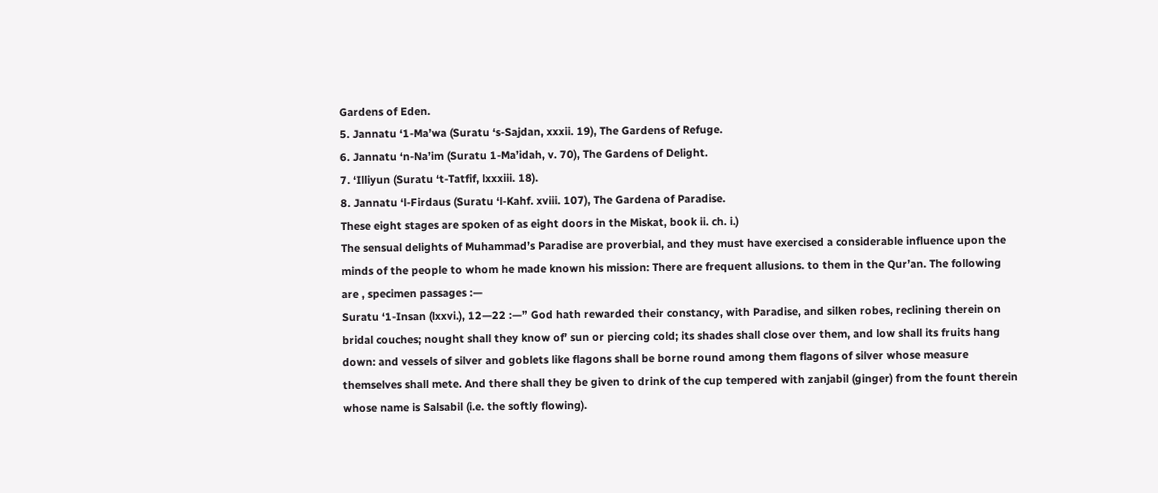Gardens of Eden.
5. Jannatu ‘1-Ma’wa (Suratu ‘s-Sajdan, xxxii. 19), The Gardens of Refuge.
6. Jannatu ‘n-Na’im (Suratu 1-Ma’idah, v. 70), The Gardens of Delight.
7. ‘Illiyun (Suratu ‘t-Tatfif, lxxxiii. 18).
8. Jannatu ‘l-Firdaus (Suratu ‘l-Kahf. xviii. 107), The Gardena of Paradise.
These eight stages are spoken of as eight doors in the Miskat, book ii. ch. i.)
The sensual delights of Muhammad’s Paradise are proverbial, and they must have exercised a considerable influence upon the minds of the people to whom he made known his mission: There are frequent allusions. to them in the Qur’an. The following are , specimen passages :—
Suratu ‘1-Insan (lxxvi.), 12—22 :—” God hath rewarded their constancy, with Paradise, and silken robes, reclining therein on bridal couches; nought shall they know of’ sun or piercing cold; its shades shall close over them, and low shall its fruits hang down: and vessels of silver and goblets like flagons shall be borne round among them flagons of silver whose measure themselves shall mete. And there shall they be given to drink of the cup tempered with zanjabil (ginger) from the fount therein whose name is Salsabil (i.e. the softly flowing).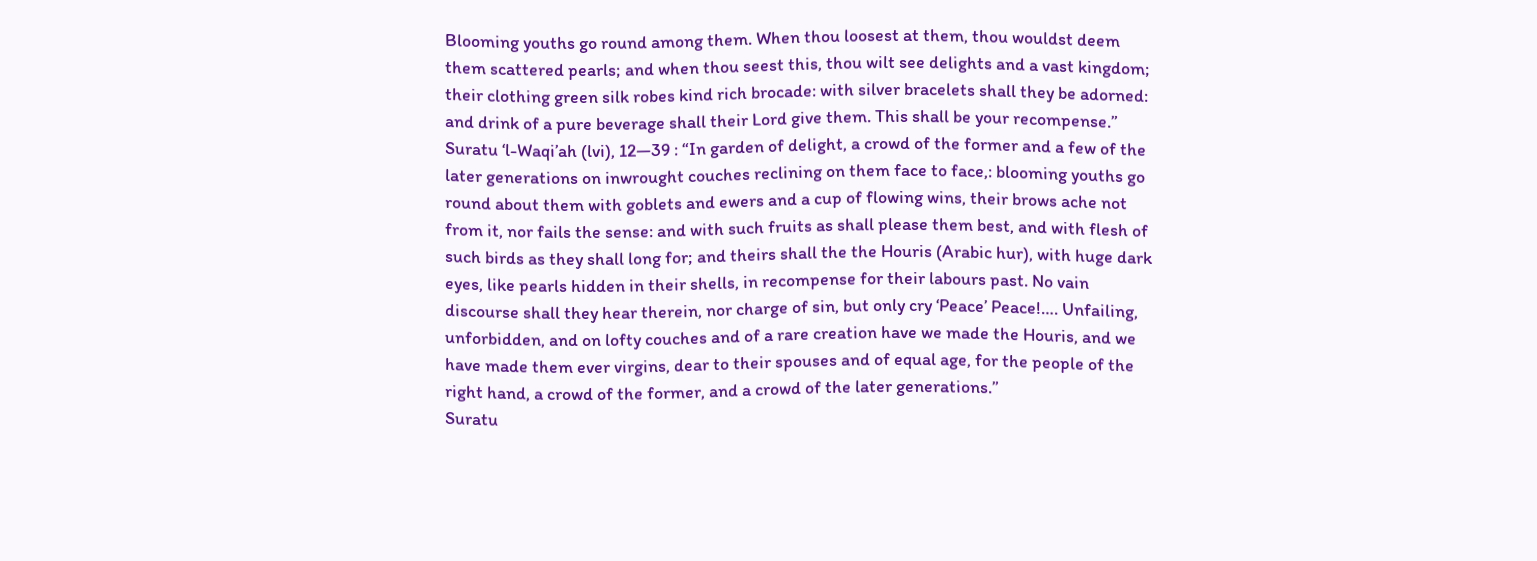Blooming youths go round among them. When thou loosest at them, thou wouldst deem them scattered pearls; and when thou seest this, thou wilt see delights and a vast kingdom; their clothing green silk robes kind rich brocade: with silver bracelets shall they be adorned: and drink of a pure beverage shall their Lord give them. This shall be your recompense.”
Suratu ‘l-Waqi’ah (lvi), 12—39 : “In garden of delight, a crowd of the former and a few of the later generations on inwrought couches reclining on them face to face,: blooming youths go round about them with goblets and ewers and a cup of flowing wins, their brows ache not from it, nor fails the sense: and with such fruits as shall please them best, and with flesh of such birds as they shall long for; and theirs shall the the Houris (Arabic hur), with huge dark eyes, like pearls hidden in their shells, in recompense for their labours past. No vain discourse shall they hear therein, nor charge of sin, but only cry ‘Peace’ Peace!…. Unfailing, unforbidden, and on lofty couches and of a rare creation have we made the Houris, and we have made them ever virgins, dear to their spouses and of equal age, for the people of the right hand, a crowd of the former, and a crowd of the later generations.”
Suratu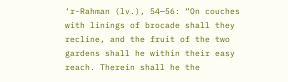‘r-Rahman (lv.), 54—56: “On couches with linings of brocade shall they recline, and the fruit of the two gardens shall he within their easy reach. Therein shall he the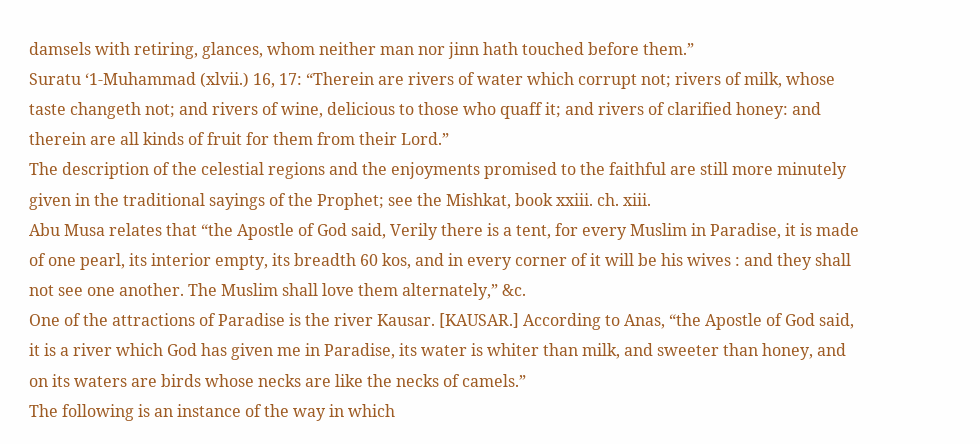damsels with retiring, glances, whom neither man nor jinn hath touched before them.”
Suratu ‘1-Muhammad (xlvii.) 16, 17: “Therein are rivers of water which corrupt not; rivers of milk, whose taste changeth not; and rivers of wine, delicious to those who quaff it; and rivers of clarified honey: and therein are all kinds of fruit for them from their Lord.”
The description of the celestial regions and the enjoyments promised to the faithful are still more minutely given in the traditional sayings of the Prophet; see the Mishkat, book xxiii. ch. xiii.
Abu Musa relates that “the Apostle of God said, Verily there is a tent, for every Muslim in Paradise, it is made of one pearl, its interior empty, its breadth 60 kos, and in every corner of it will be his wives : and they shall not see one another. The Muslim shall love them alternately,” &c.
One of the attractions of Paradise is the river Kausar. [KAUSAR.] According to Anas, “the Apostle of God said, it is a river which God has given me in Paradise, its water is whiter than milk, and sweeter than honey, and on its waters are birds whose necks are like the necks of camels.”
The following is an instance of the way in which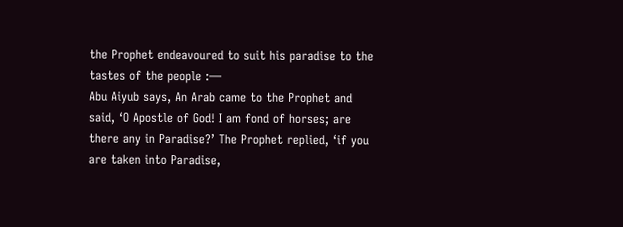the Prophet endeavoured to suit his paradise to the tastes of the people :—
Abu Aiyub says, An Arab came to the Prophet and said, ‘O Apostle of God! I am fond of horses; are there any in Paradise?’ The Prophet replied, ‘if you are taken into Paradise,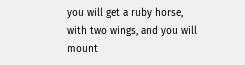you will get a ruby horse, with two wings, and you will mount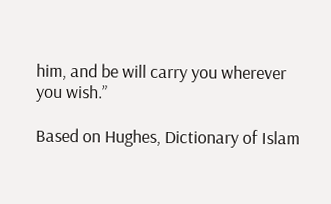him, and be will carry you wherever you wish.”

Based on Hughes, Dictionary of Islam